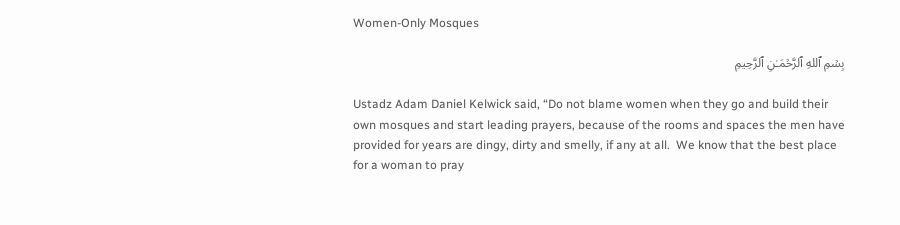Women-Only Mosques

بِسۡمِ ٱللهِ ٱلرَّحۡمَـٰنِ ٱلرَّحِيمِ

Ustadz Adam Daniel Kelwick said, “Do not blame women when they go and build their own mosques and start leading prayers, because of the rooms and spaces the men have provided for years are dingy, dirty and smelly, if any at all.  We know that the best place for a woman to pray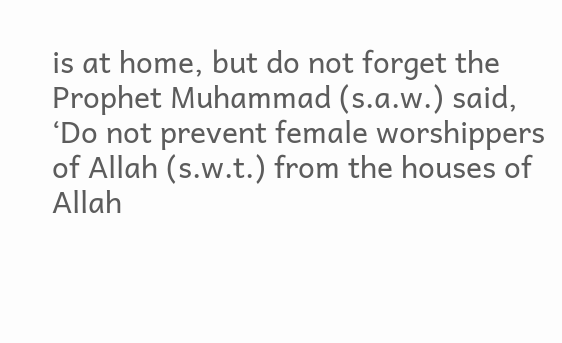is at home, but do not forget the Prophet Muhammad (s.a.w.) said, ‘Do not prevent female worshippers of Allah (s.w.t.) from the houses of Allah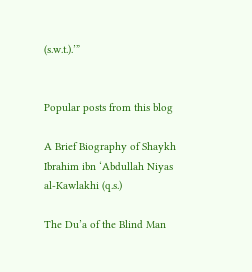(s.w.t.).’”


Popular posts from this blog

A Brief Biography of Shaykh Ibrahim ibn ‘Abdullah Niyas al-Kawlakhi (q.s.)

The Du’a of the Blind Man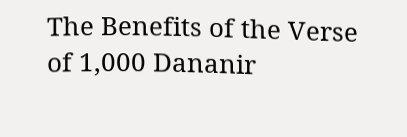The Benefits of the Verse of 1,000 Dananir